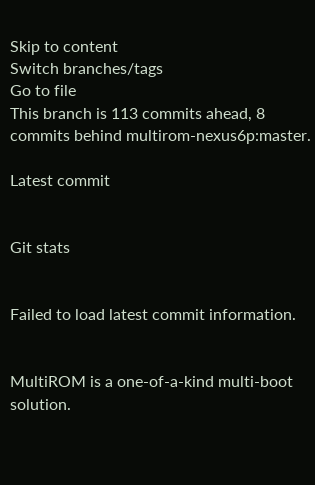Skip to content
Switch branches/tags
Go to file
This branch is 113 commits ahead, 8 commits behind multirom-nexus6p:master.

Latest commit


Git stats


Failed to load latest commit information.


MultiROM is a one-of-a-kind multi-boot solution.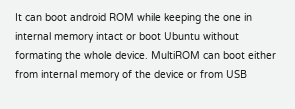It can boot android ROM while keeping the one in internal memory intact or boot Ubuntu without formating the whole device. MultiROM can boot either from internal memory of the device or from USB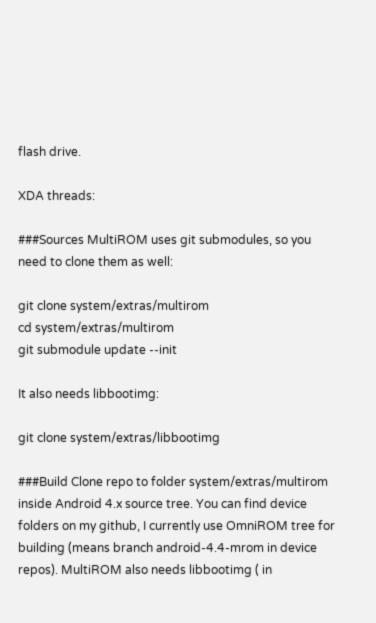flash drive.

XDA threads:

###Sources MultiROM uses git submodules, so you need to clone them as well:

git clone system/extras/multirom
cd system/extras/multirom
git submodule update --init

It also needs libbootimg:

git clone system/extras/libbootimg

###Build Clone repo to folder system/extras/multirom inside Android 4.x source tree. You can find device folders on my github, I currently use OmniROM tree for building (means branch android-4.4-mrom in device repos). MultiROM also needs libbootimg ( in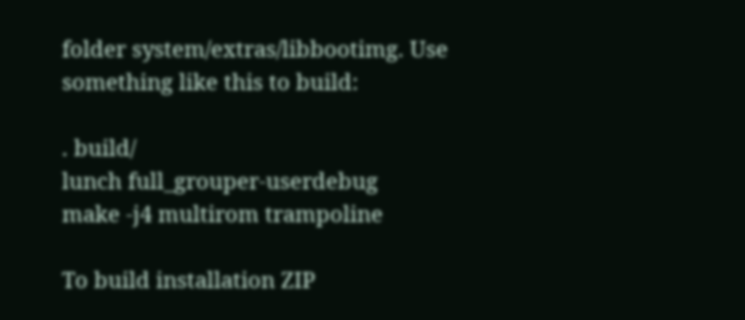folder system/extras/libbootimg. Use something like this to build:

. build/
lunch full_grouper-userdebug
make -j4 multirom trampoline

To build installation ZIP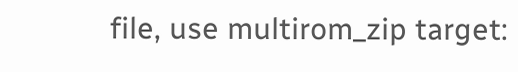file, use multirom_zip target: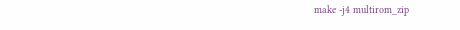make -j4 multirom_zip